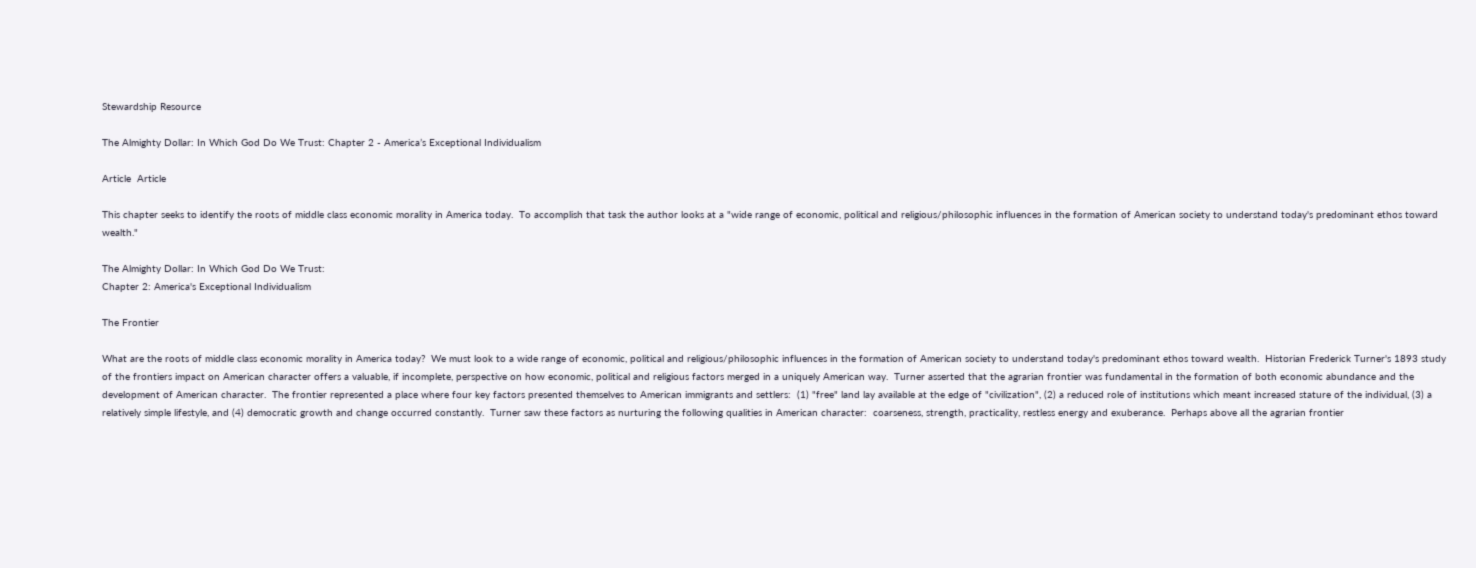Stewardship Resource

The Almighty Dollar: In Which God Do We Trust: Chapter 2 - America’s Exceptional Individualism

Article  Article

This chapter seeks to identify the roots of middle class economic morality in America today.  To accomplish that task the author looks at a "wide range of economic, political and religious/philosophic influences in the formation of American society to understand today's predominant ethos toward wealth."

The Almighty Dollar: In Which God Do We Trust:
Chapter 2: America's Exceptional Individualism

The Frontier

What are the roots of middle class economic morality in America today?  We must look to a wide range of economic, political and religious/philosophic influences in the formation of American society to understand today's predominant ethos toward wealth.  Historian Frederick Turner's 1893 study of the frontiers impact on American character offers a valuable, if incomplete, perspective on how economic, political and religious factors merged in a uniquely American way.  Turner asserted that the agrarian frontier was fundamental in the formation of both economic abundance and the development of American character.  The frontier represented a place where four key factors presented themselves to American immigrants and settlers:  (1) "free" land lay available at the edge of "civilization", (2) a reduced role of institutions which meant increased stature of the individual, (3) a relatively simple lifestyle, and (4) democratic growth and change occurred constantly.  Turner saw these factors as nurturing the following qualities in American character:  coarseness, strength, practicality, restless energy and exuberance.  Perhaps above all the agrarian frontier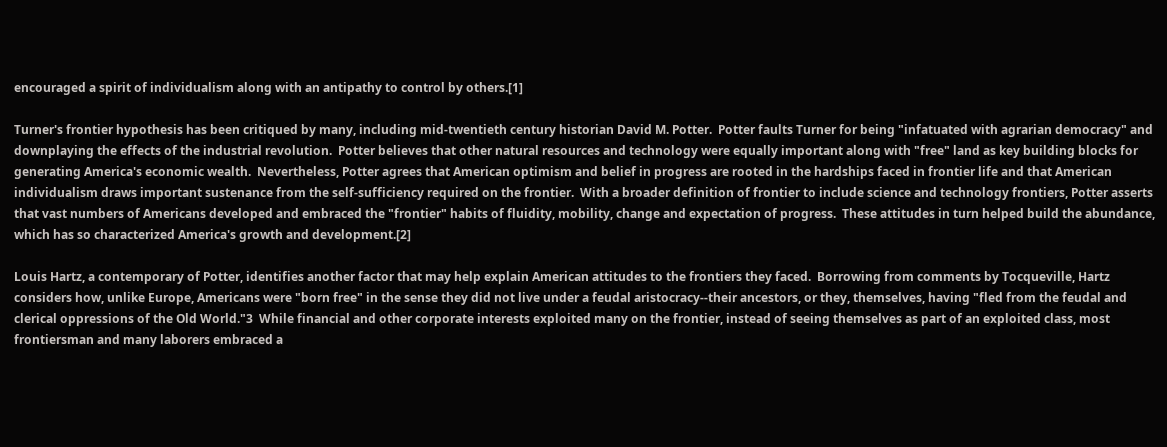encouraged a spirit of individualism along with an antipathy to control by others.[1]

Turner's frontier hypothesis has been critiqued by many, including mid-twentieth century historian David M. Potter.  Potter faults Turner for being "infatuated with agrarian democracy" and downplaying the effects of the industrial revolution.  Potter believes that other natural resources and technology were equally important along with "free" land as key building blocks for generating America's economic wealth.  Nevertheless, Potter agrees that American optimism and belief in progress are rooted in the hardships faced in frontier life and that American individualism draws important sustenance from the self-sufficiency required on the frontier.  With a broader definition of frontier to include science and technology frontiers, Potter asserts that vast numbers of Americans developed and embraced the "frontier" habits of fluidity, mobility, change and expectation of progress.  These attitudes in turn helped build the abundance, which has so characterized America's growth and development.[2]

Louis Hartz, a contemporary of Potter, identifies another factor that may help explain American attitudes to the frontiers they faced.  Borrowing from comments by Tocqueville, Hartz considers how, unlike Europe, Americans were "born free" in the sense they did not live under a feudal aristocracy--their ancestors, or they, themselves, having "fled from the feudal and clerical oppressions of the Old World."3  While financial and other corporate interests exploited many on the frontier, instead of seeing themselves as part of an exploited class, most frontiersman and many laborers embraced a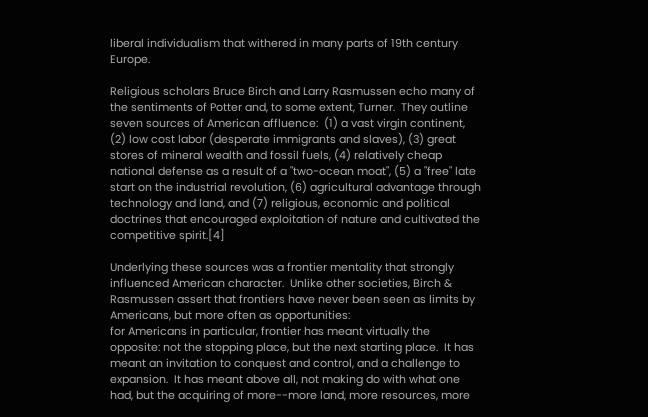liberal individualism that withered in many parts of 19th century Europe.

Religious scholars Bruce Birch and Larry Rasmussen echo many of the sentiments of Potter and, to some extent, Turner.  They outline seven sources of American affluence:  (1) a vast virgin continent, (2) low cost labor (desperate immigrants and slaves), (3) great stores of mineral wealth and fossil fuels, (4) relatively cheap national defense as a result of a "two-ocean moat", (5) a "free" late start on the industrial revolution, (6) agricultural advantage through technology and land, and (7) religious, economic and political doctrines that encouraged exploitation of nature and cultivated the competitive spirit.[4]

Underlying these sources was a frontier mentality that strongly influenced American character.  Unlike other societies, Birch & Rasmussen assert that frontiers have never been seen as limits by Americans, but more often as opportunities:
for Americans in particular, frontier has meant virtually the opposite: not the stopping place, but the next starting place.  It has meant an invitation to conquest and control, and a challenge to expansion.  It has meant above all, not making do with what one had, but the acquiring of more--more land, more resources, more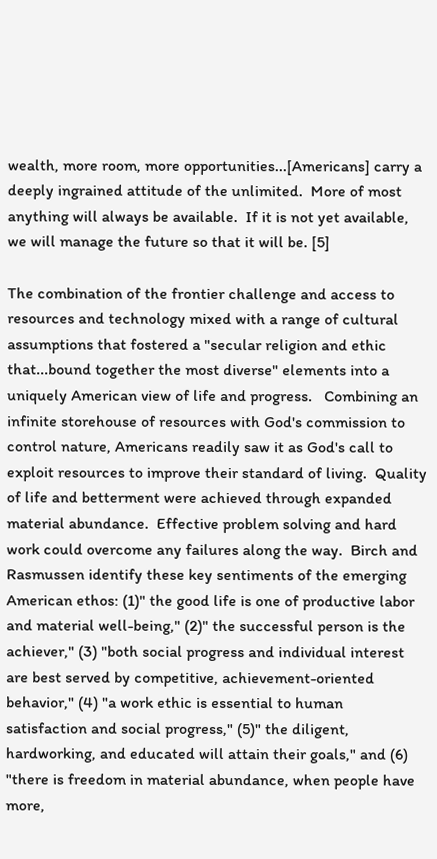wealth, more room, more opportunities...[Americans] carry a deeply ingrained attitude of the unlimited.  More of most anything will always be available.  If it is not yet available, we will manage the future so that it will be. [5]

The combination of the frontier challenge and access to resources and technology mixed with a range of cultural assumptions that fostered a "secular religion and ethic that...bound together the most diverse" elements into a uniquely American view of life and progress.   Combining an infinite storehouse of resources with God's commission to control nature, Americans readily saw it as God's call to exploit resources to improve their standard of living.  Quality of life and betterment were achieved through expanded material abundance.  Effective problem solving and hard work could overcome any failures along the way.  Birch and Rasmussen identify these key sentiments of the emerging American ethos: (1)" the good life is one of productive labor and material well-being," (2)" the successful person is the achiever," (3) "both social progress and individual interest are best served by competitive, achievement-oriented behavior," (4) "a work ethic is essential to human satisfaction and social progress," (5)" the diligent, hardworking, and educated will attain their goals," and (6) "there is freedom in material abundance, when people have more,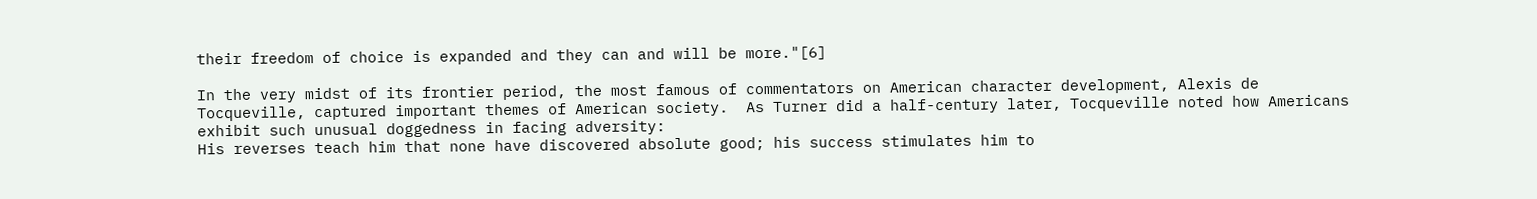their freedom of choice is expanded and they can and will be more."[6]

In the very midst of its frontier period, the most famous of commentators on American character development, Alexis de Tocqueville, captured important themes of American society.  As Turner did a half-century later, Tocqueville noted how Americans exhibit such unusual doggedness in facing adversity:
His reverses teach him that none have discovered absolute good; his success stimulates him to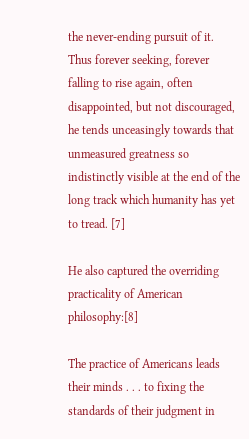the never-ending pursuit of it.  Thus forever seeking, forever falling to rise again, often disappointed, but not discouraged, he tends unceasingly towards that unmeasured greatness so indistinctly visible at the end of the long track which humanity has yet to tread. [7]

He also captured the overriding practicality of American philosophy:[8]

The practice of Americans leads their minds . . . to fixing the standards of their judgment in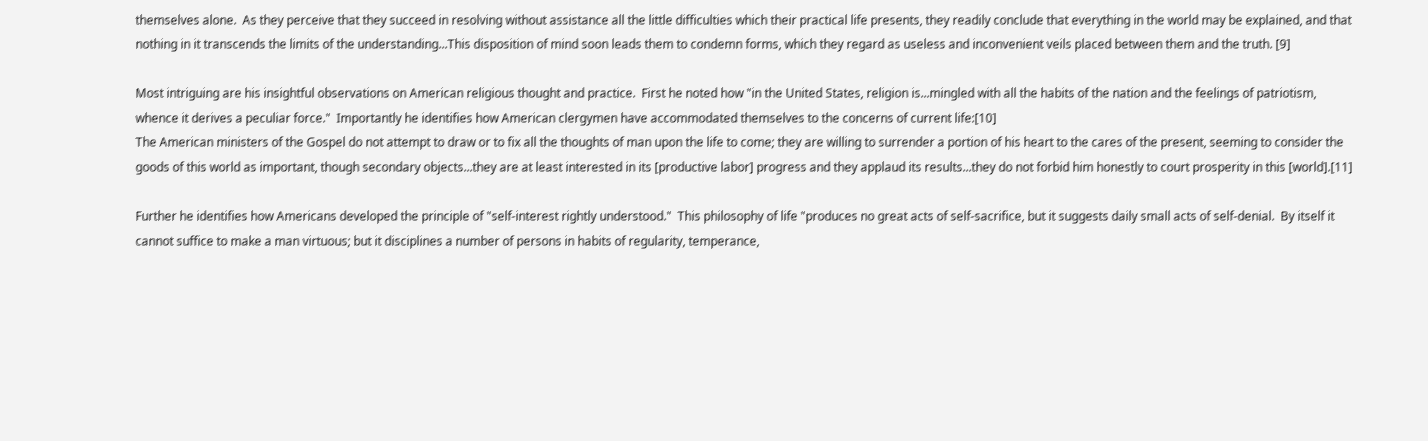themselves alone.  As they perceive that they succeed in resolving without assistance all the little difficulties which their practical life presents, they readily conclude that everything in the world may be explained, and that nothing in it transcends the limits of the understanding...This disposition of mind soon leads them to condemn forms, which they regard as useless and inconvenient veils placed between them and the truth. [9]

Most intriguing are his insightful observations on American religious thought and practice.  First he noted how "in the United States, religion is...mingled with all the habits of the nation and the feelings of patriotism, whence it derives a peculiar force."  Importantly he identifies how American clergymen have accommodated themselves to the concerns of current life:[10]
The American ministers of the Gospel do not attempt to draw or to fix all the thoughts of man upon the life to come; they are willing to surrender a portion of his heart to the cares of the present, seeming to consider the goods of this world as important, though secondary objects...they are at least interested in its [productive labor] progress and they applaud its results...they do not forbid him honestly to court prosperity in this [world].[11]

Further he identifies how Americans developed the principle of "self-interest rightly understood."  This philosophy of life "produces no great acts of self-sacrifice, but it suggests daily small acts of self-denial.  By itself it cannot suffice to make a man virtuous; but it disciplines a number of persons in habits of regularity, temperance,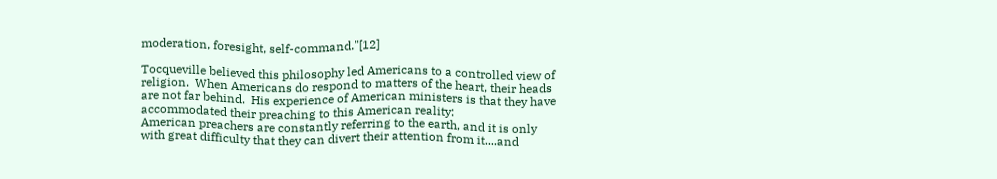moderation, foresight, self-command."[12]

Tocqueville believed this philosophy led Americans to a controlled view of religion.  When Americans do respond to matters of the heart, their heads are not far behind.  His experience of American ministers is that they have accommodated their preaching to this American reality:
American preachers are constantly referring to the earth, and it is only with great difficulty that they can divert their attention from it....and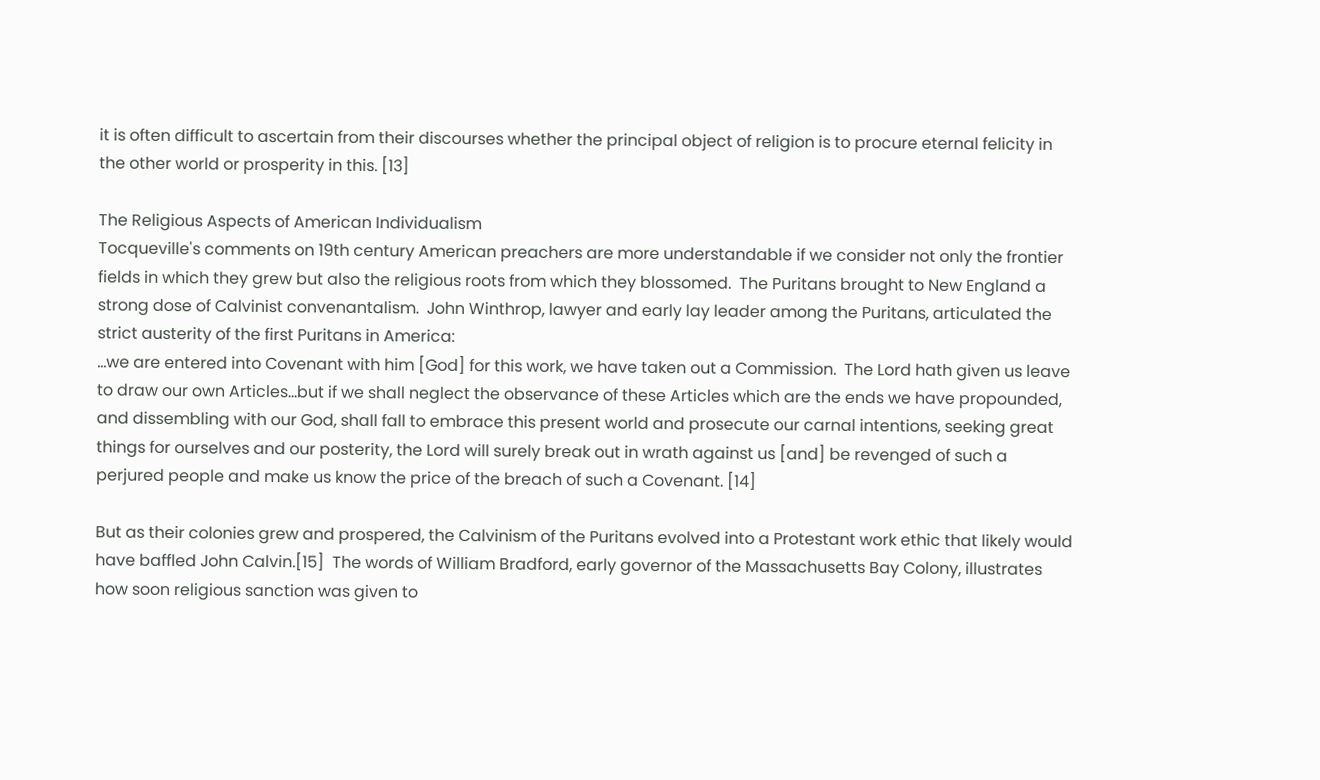it is often difficult to ascertain from their discourses whether the principal object of religion is to procure eternal felicity in the other world or prosperity in this. [13]

The Religious Aspects of American Individualism
Tocqueville's comments on 19th century American preachers are more understandable if we consider not only the frontier fields in which they grew but also the religious roots from which they blossomed.  The Puritans brought to New England a strong dose of Calvinist convenantalism.  John Winthrop, lawyer and early lay leader among the Puritans, articulated the strict austerity of the first Puritans in America:
...we are entered into Covenant with him [God] for this work, we have taken out a Commission.  The Lord hath given us leave to draw our own Articles...but if we shall neglect the observance of these Articles which are the ends we have propounded, and dissembling with our God, shall fall to embrace this present world and prosecute our carnal intentions, seeking great things for ourselves and our posterity, the Lord will surely break out in wrath against us [and] be revenged of such a perjured people and make us know the price of the breach of such a Covenant. [14]

But as their colonies grew and prospered, the Calvinism of the Puritans evolved into a Protestant work ethic that likely would have baffled John Calvin.[15]  The words of William Bradford, early governor of the Massachusetts Bay Colony, illustrates how soon religious sanction was given to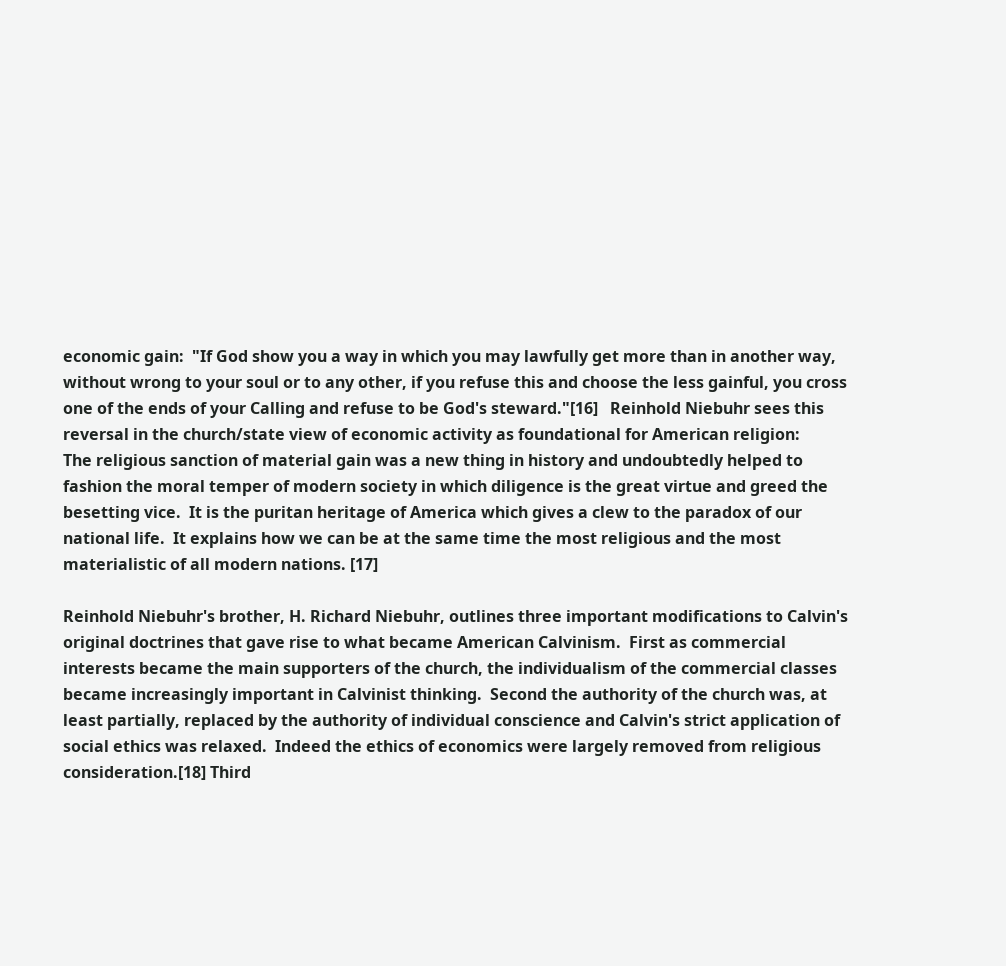economic gain:  "If God show you a way in which you may lawfully get more than in another way, without wrong to your soul or to any other, if you refuse this and choose the less gainful, you cross one of the ends of your Calling and refuse to be God's steward."[16]   Reinhold Niebuhr sees this reversal in the church/state view of economic activity as foundational for American religion:
The religious sanction of material gain was a new thing in history and undoubtedly helped to fashion the moral temper of modern society in which diligence is the great virtue and greed the besetting vice.  It is the puritan heritage of America which gives a clew to the paradox of our national life.  It explains how we can be at the same time the most religious and the most materialistic of all modern nations. [17]

Reinhold Niebuhr's brother, H. Richard Niebuhr, outlines three important modifications to Calvin's original doctrines that gave rise to what became American Calvinism.  First as commercial interests became the main supporters of the church, the individualism of the commercial classes became increasingly important in Calvinist thinking.  Second the authority of the church was, at least partially, replaced by the authority of individual conscience and Calvin's strict application of social ethics was relaxed.  Indeed the ethics of economics were largely removed from religious consideration.[18] Third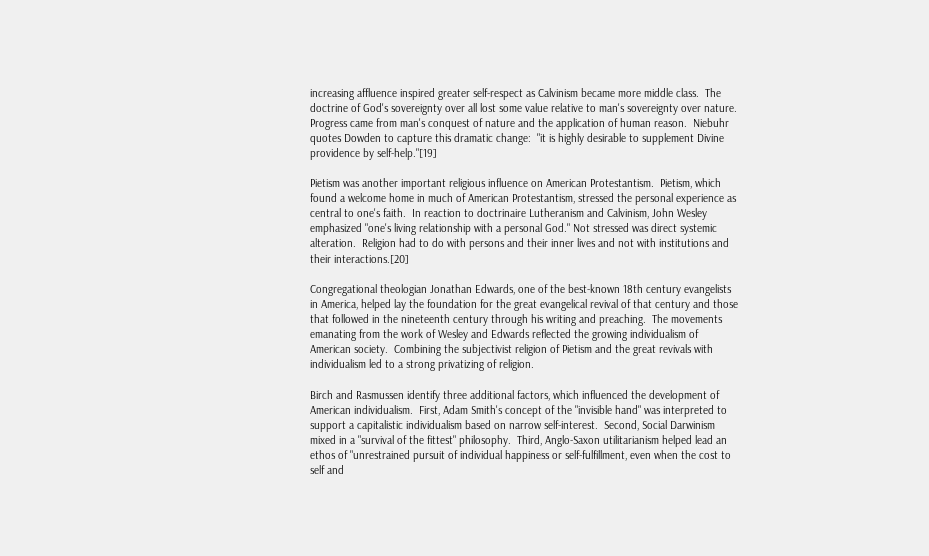increasing affluence inspired greater self-respect as Calvinism became more middle class.  The doctrine of God's sovereignty over all lost some value relative to man's sovereignty over nature.  Progress came from man's conquest of nature and the application of human reason.  Niebuhr quotes Dowden to capture this dramatic change:  "it is highly desirable to supplement Divine providence by self-help."[19]

Pietism was another important religious influence on American Protestantism.  Pietism, which found a welcome home in much of American Protestantism, stressed the personal experience as central to one's faith.  In reaction to doctrinaire Lutheranism and Calvinism, John Wesley emphasized "one's living relationship with a personal God." Not stressed was direct systemic alteration.  Religion had to do with persons and their inner lives and not with institutions and their interactions.[20]

Congregational theologian Jonathan Edwards, one of the best-known 18th century evangelists in America, helped lay the foundation for the great evangelical revival of that century and those that followed in the nineteenth century through his writing and preaching.  The movements emanating from the work of Wesley and Edwards reflected the growing individualism of American society.  Combining the subjectivist religion of Pietism and the great revivals with individualism led to a strong privatizing of religion.

Birch and Rasmussen identify three additional factors, which influenced the development of American individualism.  First, Adam Smith's concept of the "invisible hand" was interpreted to support a capitalistic individualism based on narrow self-interest.  Second, Social Darwinism mixed in a "survival of the fittest" philosophy.  Third, Anglo-Saxon utilitarianism helped lead an ethos of "unrestrained pursuit of individual happiness or self-fulfillment, even when the cost to self and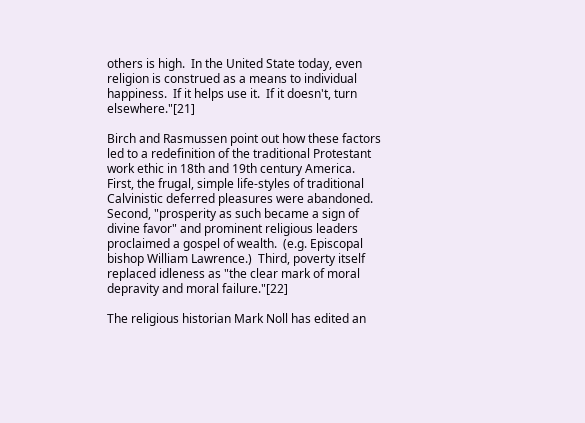others is high.  In the United State today, even religion is construed as a means to individual happiness.  If it helps use it.  If it doesn't, turn elsewhere."[21]

Birch and Rasmussen point out how these factors led to a redefinition of the traditional Protestant work ethic in 18th and 19th century America.  First, the frugal, simple life-styles of traditional Calvinistic deferred pleasures were abandoned.  Second, "prosperity as such became a sign of divine favor" and prominent religious leaders proclaimed a gospel of wealth.  (e.g. Episcopal bishop William Lawrence.)  Third, poverty itself replaced idleness as "the clear mark of moral depravity and moral failure."[22]

The religious historian Mark Noll has edited an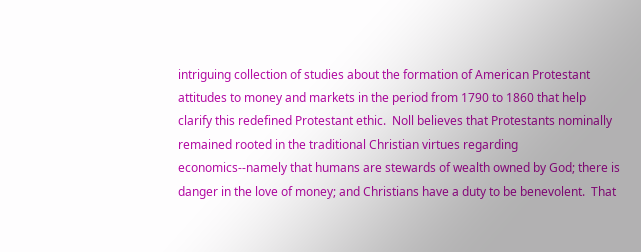intriguing collection of studies about the formation of American Protestant attitudes to money and markets in the period from 1790 to 1860 that help clarify this redefined Protestant ethic.  Noll believes that Protestants nominally remained rooted in the traditional Christian virtues regarding economics--namely that humans are stewards of wealth owned by God; there is danger in the love of money; and Christians have a duty to be benevolent.  That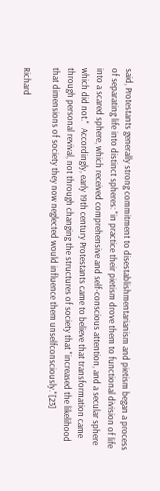said, Protestants generally strong commitment to disestablishmentarianism and pietism began a process of separating life into distinct spheres: "in practice their pietism drove them to functional division of life into a scared sphere, which received comprehensive and self-conscious attention, and a secular sphere which did not."  Accordingly, early 19th century Protestants came to believe that transformation came through personal revival, not through changing the structures of society that "increased the likelihood that dimensions of society they now neglected would influence them unselfconsciously."[23]

Richard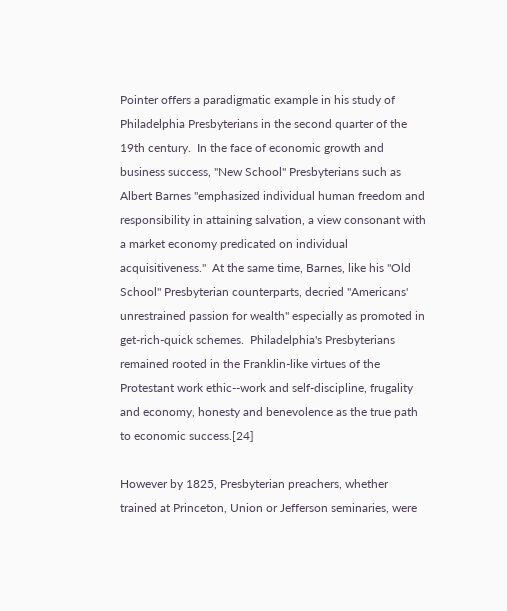Pointer offers a paradigmatic example in his study of Philadelphia Presbyterians in the second quarter of the 19th century.  In the face of economic growth and business success, "New School" Presbyterians such as Albert Barnes "emphasized individual human freedom and responsibility in attaining salvation, a view consonant with a market economy predicated on individual acquisitiveness."  At the same time, Barnes, like his "Old School" Presbyterian counterparts, decried "Americans' unrestrained passion for wealth" especially as promoted in get-rich-quick schemes.  Philadelphia's Presbyterians remained rooted in the Franklin-like virtues of the Protestant work ethic--work and self-discipline, frugality and economy, honesty and benevolence as the true path to economic success.[24]

However by 1825, Presbyterian preachers, whether trained at Princeton, Union or Jefferson seminaries, were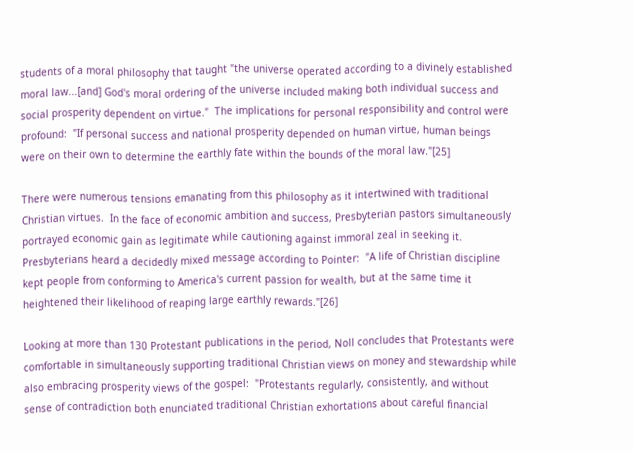students of a moral philosophy that taught "the universe operated according to a divinely established moral law...[and] God's moral ordering of the universe included making both individual success and social prosperity dependent on virtue."  The implications for personal responsibility and control were profound:  "If personal success and national prosperity depended on human virtue, human beings were on their own to determine the earthly fate within the bounds of the moral law."[25]

There were numerous tensions emanating from this philosophy as it intertwined with traditional Christian virtues.  In the face of economic ambition and success, Presbyterian pastors simultaneously portrayed economic gain as legitimate while cautioning against immoral zeal in seeking it.  Presbyterians heard a decidedly mixed message according to Pointer:  "A life of Christian discipline kept people from conforming to America's current passion for wealth, but at the same time it heightened their likelihood of reaping large earthly rewards."[26]

Looking at more than 130 Protestant publications in the period, Noll concludes that Protestants were comfortable in simultaneously supporting traditional Christian views on money and stewardship while also embracing prosperity views of the gospel:  "Protestants regularly, consistently, and without sense of contradiction both enunciated traditional Christian exhortations about careful financial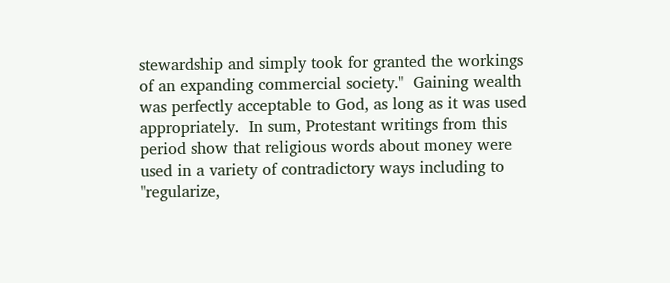stewardship and simply took for granted the workings of an expanding commercial society."  Gaining wealth was perfectly acceptable to God, as long as it was used appropriately.  In sum, Protestant writings from this period show that religious words about money were used in a variety of contradictory ways including to "regularize,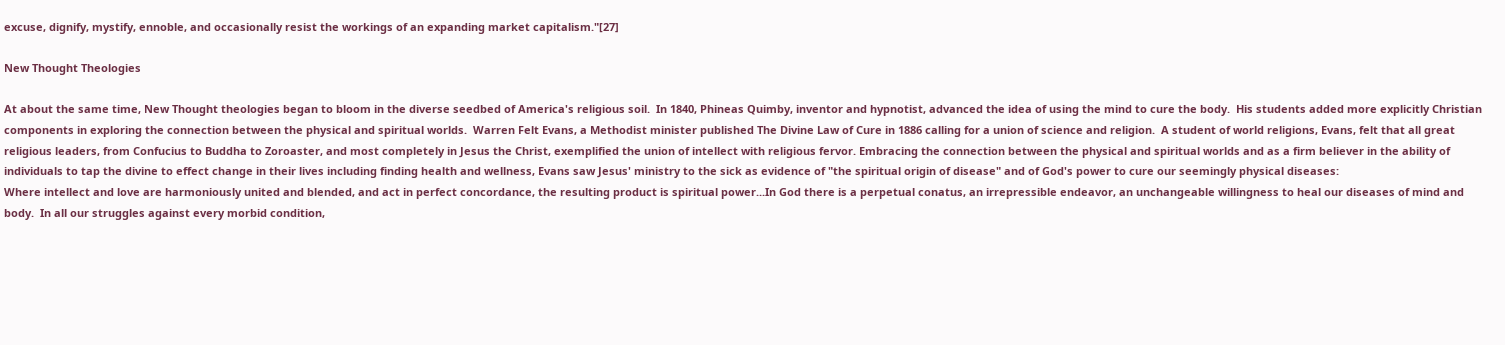excuse, dignify, mystify, ennoble, and occasionally resist the workings of an expanding market capitalism."[27]

New Thought Theologies

At about the same time, New Thought theologies began to bloom in the diverse seedbed of America's religious soil.  In 1840, Phineas Quimby, inventor and hypnotist, advanced the idea of using the mind to cure the body.  His students added more explicitly Christian components in exploring the connection between the physical and spiritual worlds.  Warren Felt Evans, a Methodist minister published The Divine Law of Cure in 1886 calling for a union of science and religion.  A student of world religions, Evans, felt that all great religious leaders, from Confucius to Buddha to Zoroaster, and most completely in Jesus the Christ, exemplified the union of intellect with religious fervor. Embracing the connection between the physical and spiritual worlds and as a firm believer in the ability of individuals to tap the divine to effect change in their lives including finding health and wellness, Evans saw Jesus' ministry to the sick as evidence of "the spiritual origin of disease" and of God's power to cure our seemingly physical diseases:
Where intellect and love are harmoniously united and blended, and act in perfect concordance, the resulting product is spiritual power...In God there is a perpetual conatus, an irrepressible endeavor, an unchangeable willingness to heal our diseases of mind and body.  In all our struggles against every morbid condition,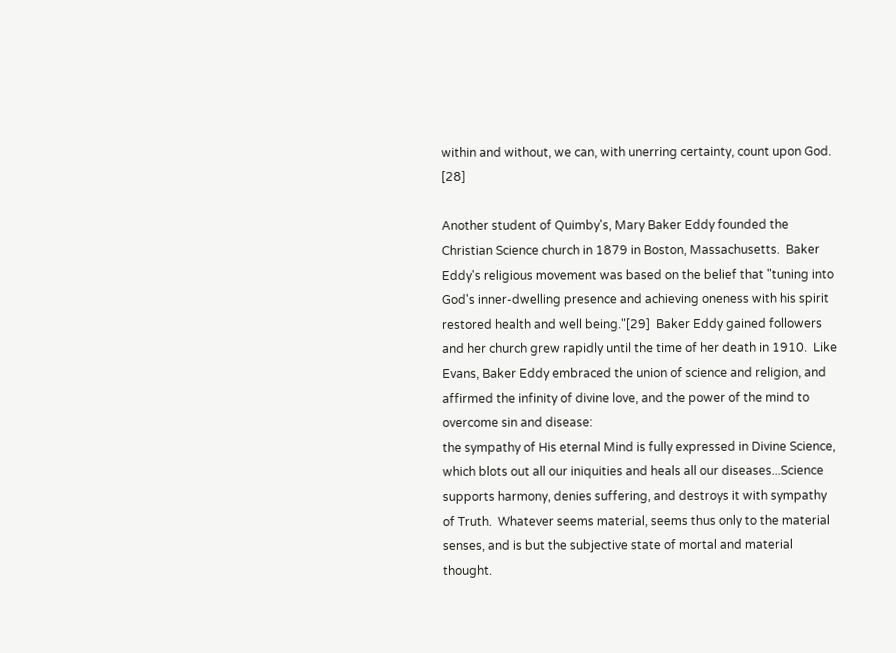within and without, we can, with unerring certainty, count upon God. [28]

Another student of Quimby's, Mary Baker Eddy founded the Christian Science church in 1879 in Boston, Massachusetts.  Baker Eddy's religious movement was based on the belief that "tuning into God's inner-dwelling presence and achieving oneness with his spirit restored health and well being."[29]  Baker Eddy gained followers and her church grew rapidly until the time of her death in 1910.  Like Evans, Baker Eddy embraced the union of science and religion, and affirmed the infinity of divine love, and the power of the mind to overcome sin and disease:
the sympathy of His eternal Mind is fully expressed in Divine Science, which blots out all our iniquities and heals all our diseases...Science supports harmony, denies suffering, and destroys it with sympathy of Truth.  Whatever seems material, seems thus only to the material senses, and is but the subjective state of mortal and material thought.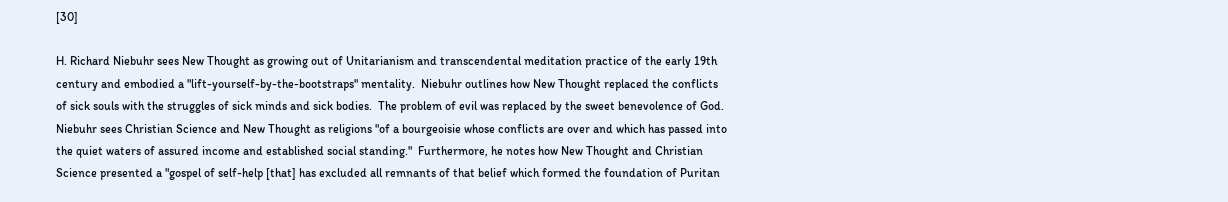[30]

H. Richard Niebuhr sees New Thought as growing out of Unitarianism and transcendental meditation practice of the early 19th century and embodied a "lift-yourself-by-the-bootstraps" mentality.  Niebuhr outlines how New Thought replaced the conflicts of sick souls with the struggles of sick minds and sick bodies.  The problem of evil was replaced by the sweet benevolence of God.  Niebuhr sees Christian Science and New Thought as religions "of a bourgeoisie whose conflicts are over and which has passed into the quiet waters of assured income and established social standing."  Furthermore, he notes how New Thought and Christian Science presented a "gospel of self-help [that] has excluded all remnants of that belief which formed the foundation of Puritan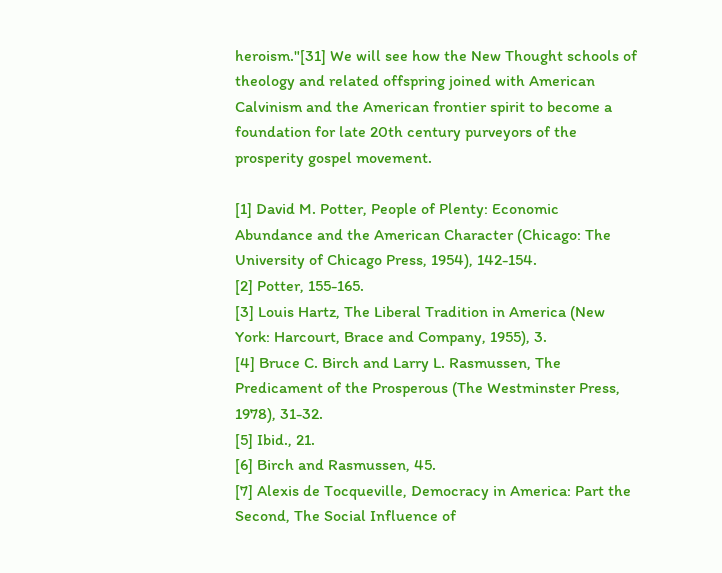heroism."[31] We will see how the New Thought schools of theology and related offspring joined with American Calvinism and the American frontier spirit to become a foundation for late 20th century purveyors of the prosperity gospel movement.

[1] David M. Potter, People of Plenty: Economic Abundance and the American Character (Chicago: The University of Chicago Press, 1954), 142-154.
[2] Potter, 155-165.
[3] Louis Hartz, The Liberal Tradition in America (New York: Harcourt, Brace and Company, 1955), 3.
[4] Bruce C. Birch and Larry L. Rasmussen, The Predicament of the Prosperous (The Westminster Press, 1978), 31-32.
[5] Ibid., 21.
[6] Birch and Rasmussen, 45.
[7] Alexis de Tocqueville, Democracy in America: Part the Second, The Social Influence of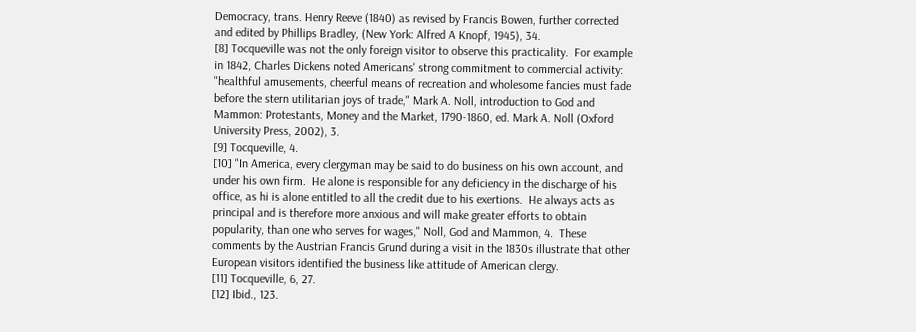Democracy, trans. Henry Reeve (1840) as revised by Francis Bowen, further corrected and edited by Phillips Bradley, (New York: Alfred A Knopf, 1945), 34.
[8] Tocqueville was not the only foreign visitor to observe this practicality.  For example in 1842, Charles Dickens noted Americans' strong commitment to commercial activity:  "healthful amusements, cheerful means of recreation and wholesome fancies must fade before the stern utilitarian joys of trade," Mark A. Noll, introduction to God and Mammon: Protestants, Money and the Market, 1790-1860, ed. Mark A. Noll (Oxford University Press, 2002), 3.
[9] Tocqueville, 4.
[10] "In America, every clergyman may be said to do business on his own account, and under his own firm.  He alone is responsible for any deficiency in the discharge of his office, as hi is alone entitled to all the credit due to his exertions.  He always acts as principal and is therefore more anxious and will make greater efforts to obtain popularity, than one who serves for wages," Noll, God and Mammon, 4.  These comments by the Austrian Francis Grund during a visit in the 1830s illustrate that other European visitors identified the business like attitude of American clergy.
[11] Tocqueville, 6, 27.
[12] Ibid., 123.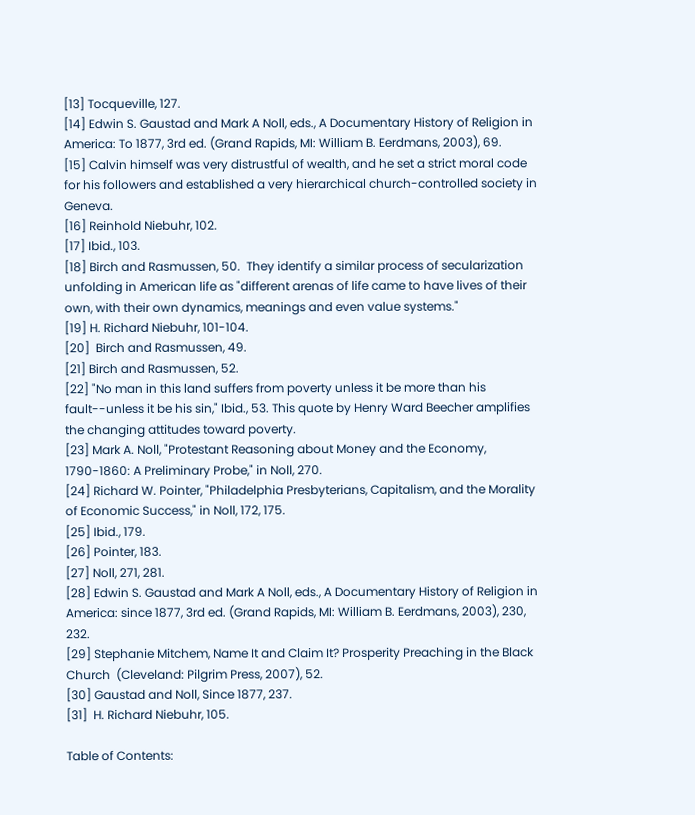[13] Tocqueville, 127.
[14] Edwin S. Gaustad and Mark A Noll, eds., A Documentary History of Religion in America: To 1877, 3rd ed. (Grand Rapids, MI: William B. Eerdmans, 2003), 69.
[15] Calvin himself was very distrustful of wealth, and he set a strict moral code for his followers and established a very hierarchical church-controlled society in Geneva.
[16] Reinhold Niebuhr, 102.
[17] Ibid., 103.
[18] Birch and Rasmussen, 50.  They identify a similar process of secularization unfolding in American life as "different arenas of life came to have lives of their own, with their own dynamics, meanings and even value systems."
[19] H. Richard Niebuhr, 101-104.
[20]  Birch and Rasmussen, 49.
[21] Birch and Rasmussen, 52.
[22] "No man in this land suffers from poverty unless it be more than his fault--unless it be his sin," Ibid., 53. This quote by Henry Ward Beecher amplifies the changing attitudes toward poverty.
[23] Mark A. Noll, "Protestant Reasoning about Money and the Economy, 1790-1860: A Preliminary Probe," in Noll, 270.
[24] Richard W. Pointer, "Philadelphia Presbyterians, Capitalism, and the Morality of Economic Success," in Noll, 172, 175.
[25] Ibid., 179.
[26] Pointer, 183.
[27] Noll, 271, 281.
[28] Edwin S. Gaustad and Mark A Noll, eds., A Documentary History of Religion in America: since 1877, 3rd ed. (Grand Rapids, MI: William B. Eerdmans, 2003), 230, 232.
[29] Stephanie Mitchem, Name It and Claim It? Prosperity Preaching in the Black Church  (Cleveland: Pilgrim Press, 2007), 52.
[30] Gaustad and Noll, Since 1877, 237.
[31]  H. Richard Niebuhr, 105.

Table of Contents: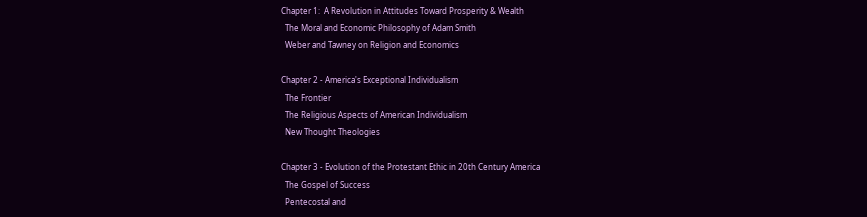Chapter 1:  A Revolution in Attitudes Toward Prosperity & Wealth
  The Moral and Economic Philosophy of Adam Smith
  Weber and Tawney on Religion and Economics

Chapter 2 - America's Exceptional Individualism
  The Frontier
  The Religious Aspects of American Individualism
  New Thought Theologies

Chapter 3 - Evolution of the Protestant Ethic in 20th Century America
  The Gospel of Success
  Pentecostal and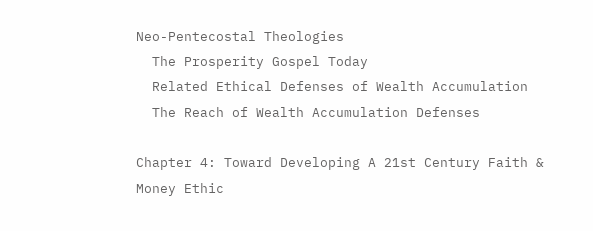Neo-Pentecostal Theologies
  The Prosperity Gospel Today
  Related Ethical Defenses of Wealth Accumulation
  The Reach of Wealth Accumulation Defenses

Chapter 4: Toward Developing A 21st Century Faith & Money Ethic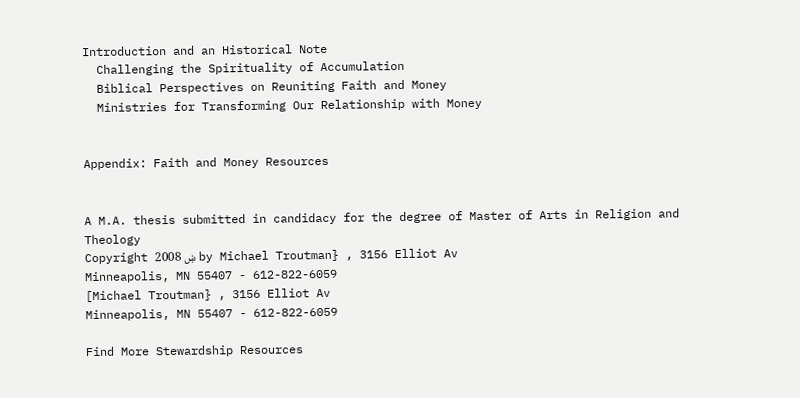Introduction and an Historical Note
  Challenging the Spirituality of Accumulation
  Biblical Perspectives on Reuniting Faith and Money
  Ministries for Transforming Our Relationship with Money


Appendix: Faith and Money Resources


A M.A. thesis submitted in candidacy for the degree of Master of Arts in Religion and Theology
Copyright ښ 2008 by Michael Troutman} , 3156 Elliot Av
Minneapolis, MN 55407 - 612-822-6059
[Michael Troutman} , 3156 Elliot Av
Minneapolis, MN 55407 - 612-822-6059

Find More Stewardship Resources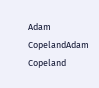Adam CopelandAdam Copeland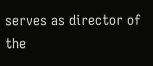serves as director of the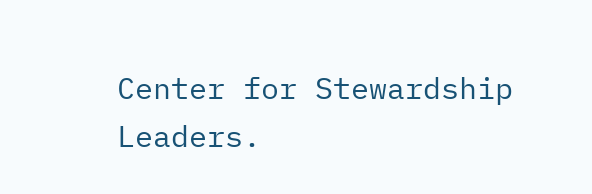Center for Stewardship Leaders.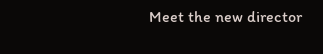Meet the new director